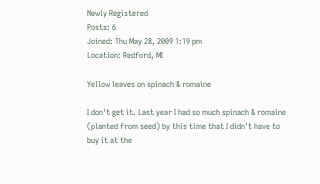Newly Registered
Posts: 6
Joined: Thu May 28, 2009 1:19 pm
Location: Redford, MI

Yellow leaves on spinach & romaine

I don't get it. Last year I had so much spinach & romaine (planted from seed) by this time that I didn't have to buy it at the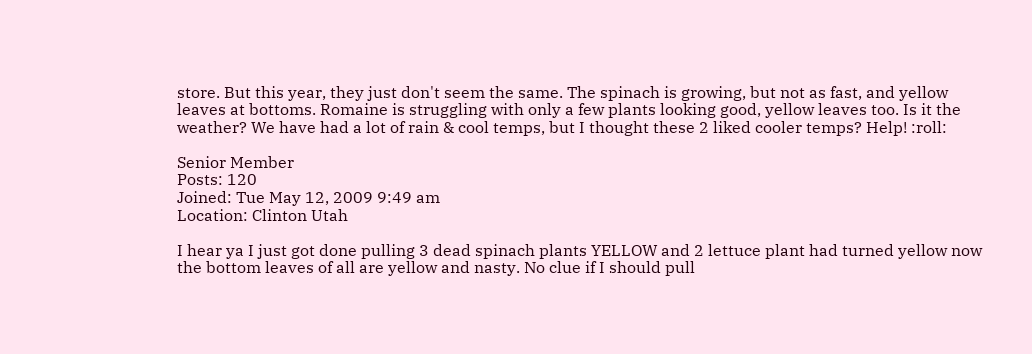store. But this year, they just don't seem the same. The spinach is growing, but not as fast, and yellow leaves at bottoms. Romaine is struggling with only a few plants looking good, yellow leaves too. Is it the weather? We have had a lot of rain & cool temps, but I thought these 2 liked cooler temps? Help! :roll:

Senior Member
Posts: 120
Joined: Tue May 12, 2009 9:49 am
Location: Clinton Utah

I hear ya I just got done pulling 3 dead spinach plants YELLOW and 2 lettuce plant had turned yellow now the bottom leaves of all are yellow and nasty. No clue if I should pull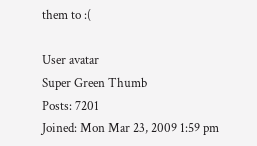them to :(

User avatar
Super Green Thumb
Posts: 7201
Joined: Mon Mar 23, 2009 1:59 pm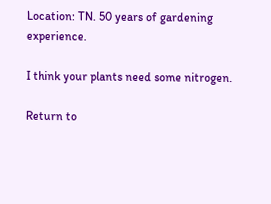Location: TN. 50 years of gardening experience.

I think your plants need some nitrogen.

Return to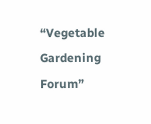“Vegetable Gardening Forum”